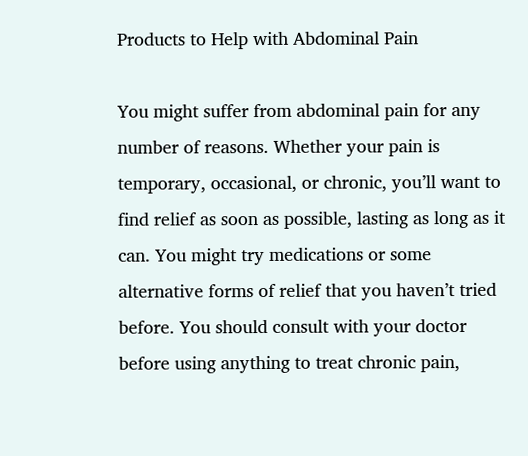Products to Help with Abdominal Pain

You might suffer from abdominal pain for any number of reasons. Whether your pain is temporary, occasional, or chronic, you’ll want to find relief as soon as possible, lasting as long as it can. You might try medications or some alternative forms of relief that you haven’t tried before. You should consult with your doctor before using anything to treat chronic pain,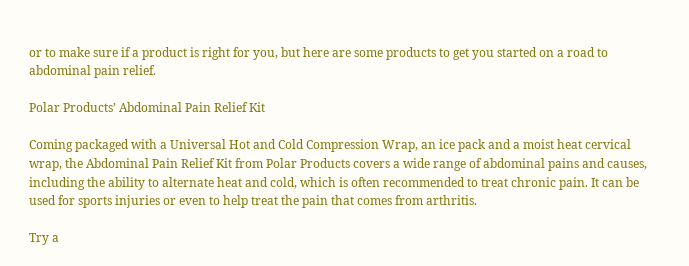or to make sure if a product is right for you, but here are some products to get you started on a road to abdominal pain relief.

Polar Products’ Abdominal Pain Relief Kit

Coming packaged with a Universal Hot and Cold Compression Wrap, an ice pack and a moist heat cervical wrap, the Abdominal Pain Relief Kit from Polar Products covers a wide range of abdominal pains and causes, including the ability to alternate heat and cold, which is often recommended to treat chronic pain. It can be used for sports injuries or even to help treat the pain that comes from arthritis.

Try a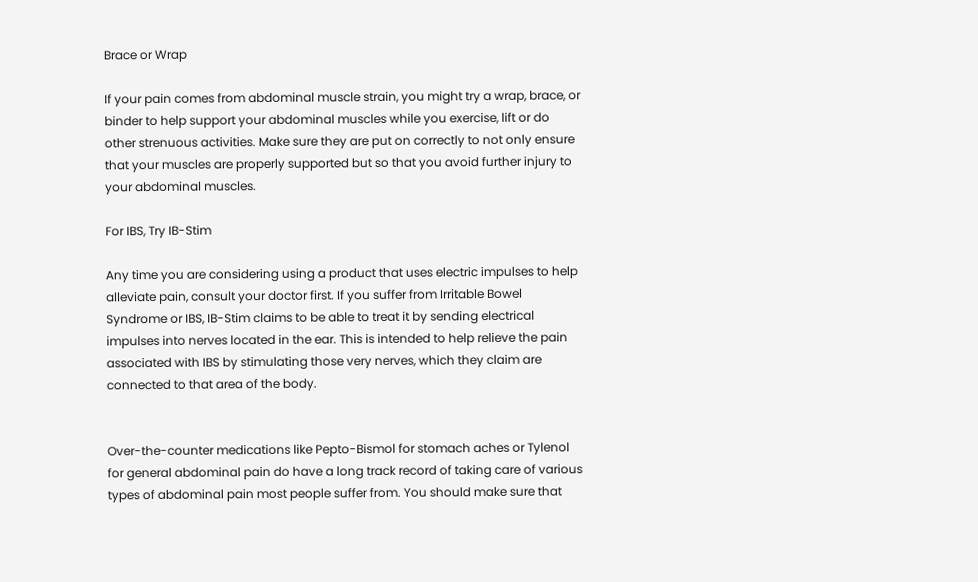Brace or Wrap

If your pain comes from abdominal muscle strain, you might try a wrap, brace, or binder to help support your abdominal muscles while you exercise, lift or do other strenuous activities. Make sure they are put on correctly to not only ensure that your muscles are properly supported but so that you avoid further injury to your abdominal muscles.

For IBS, Try IB-Stim

Any time you are considering using a product that uses electric impulses to help alleviate pain, consult your doctor first. If you suffer from Irritable Bowel Syndrome or IBS, IB-Stim claims to be able to treat it by sending electrical impulses into nerves located in the ear. This is intended to help relieve the pain associated with IBS by stimulating those very nerves, which they claim are connected to that area of the body.


Over-the-counter medications like Pepto-Bismol for stomach aches or Tylenol for general abdominal pain do have a long track record of taking care of various types of abdominal pain most people suffer from. You should make sure that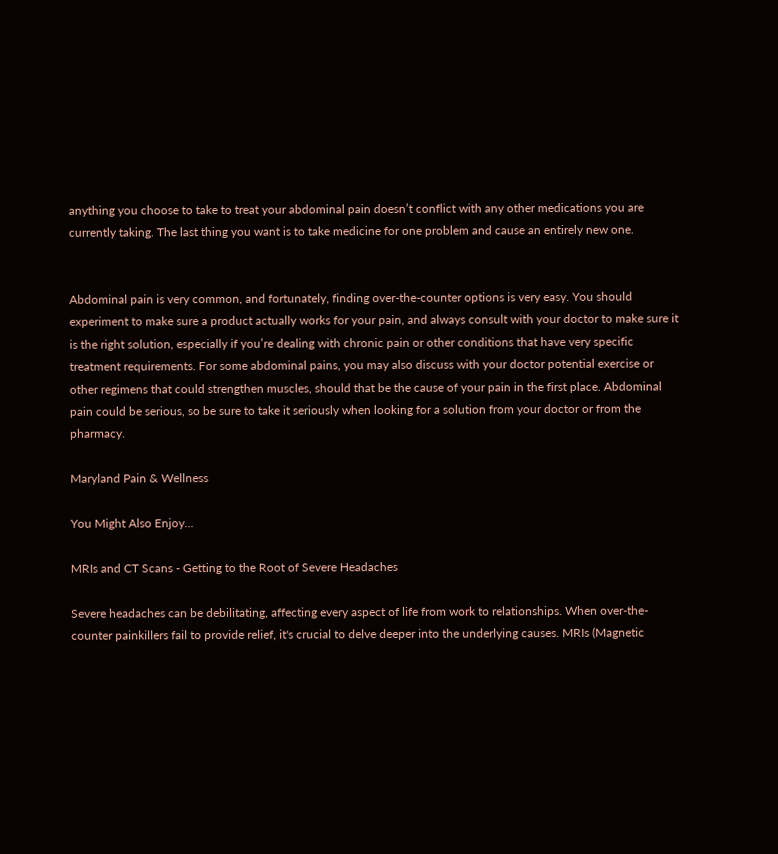anything you choose to take to treat your abdominal pain doesn’t conflict with any other medications you are currently taking. The last thing you want is to take medicine for one problem and cause an entirely new one.


Abdominal pain is very common, and fortunately, finding over-the-counter options is very easy. You should experiment to make sure a product actually works for your pain, and always consult with your doctor to make sure it is the right solution, especially if you’re dealing with chronic pain or other conditions that have very specific treatment requirements. For some abdominal pains, you may also discuss with your doctor potential exercise or other regimens that could strengthen muscles, should that be the cause of your pain in the first place. Abdominal pain could be serious, so be sure to take it seriously when looking for a solution from your doctor or from the pharmacy.

Maryland Pain & Wellness

You Might Also Enjoy...

MRIs and CT Scans - Getting to the Root of Severe Headaches

Severe headaches can be debilitating, affecting every aspect of life from work to relationships. When over-the-counter painkillers fail to provide relief, it's crucial to delve deeper into the underlying causes. MRIs (Magnetic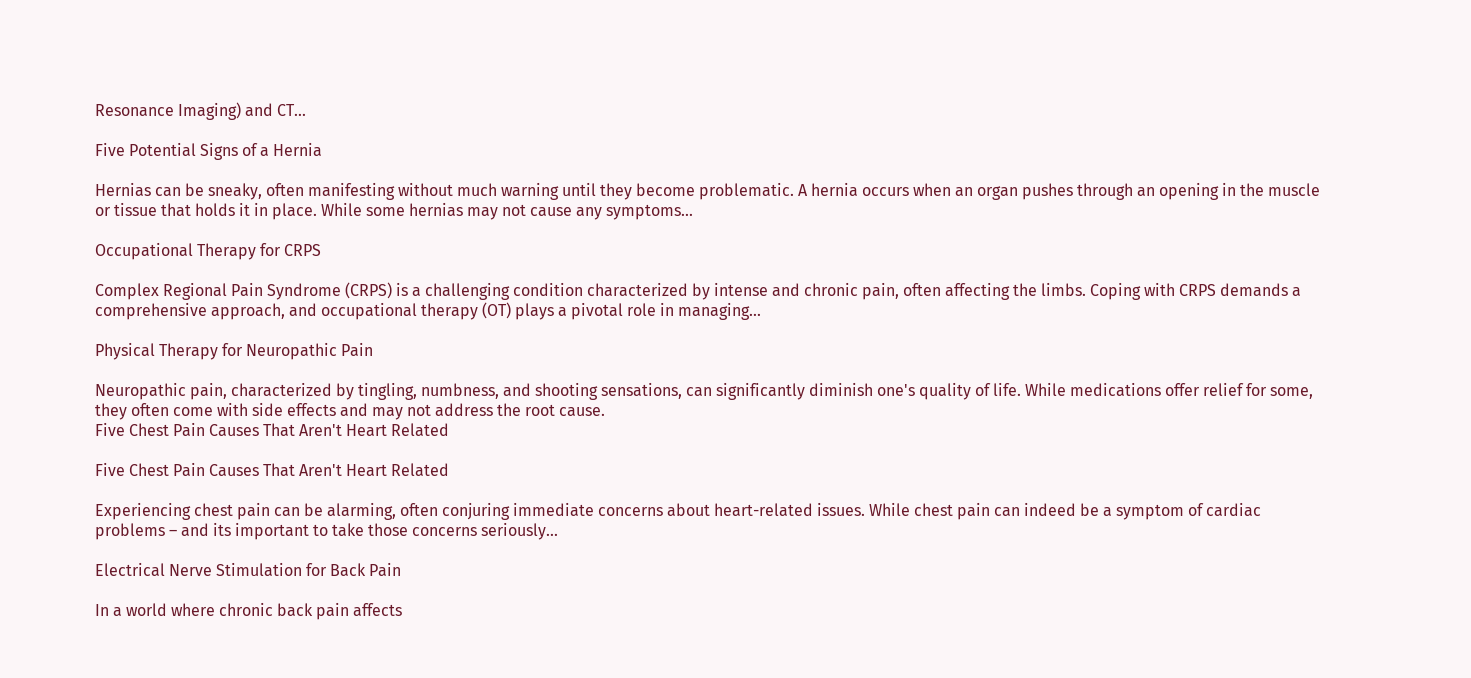Resonance Imaging) and CT...

Five Potential Signs of a Hernia

Hernias can be sneaky, often manifesting without much warning until they become problematic. A hernia occurs when an organ pushes through an opening in the muscle or tissue that holds it in place. While some hernias may not cause any symptoms...

Occupational Therapy for CRPS

Complex Regional Pain Syndrome (CRPS) is a challenging condition characterized by intense and chronic pain, often affecting the limbs. Coping with CRPS demands a comprehensive approach, and occupational therapy (OT) plays a pivotal role in managing...

Physical Therapy for Neuropathic Pain

Neuropathic pain, characterized by tingling, numbness, and shooting sensations, can significantly diminish one's quality of life. While medications offer relief for some, they often come with side effects and may not address the root cause.
Five Chest Pain Causes That Aren't Heart Related

Five Chest Pain Causes That Aren't Heart Related

Experiencing chest pain can be alarming, often conjuring immediate concerns about heart-related issues. While chest pain can indeed be a symptom of cardiac problems – and its important to take those concerns seriously...

Electrical Nerve Stimulation for Back Pain

In a world where chronic back pain affects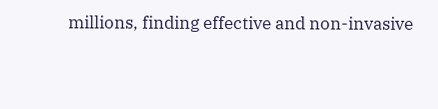millions, finding effective and non-invasive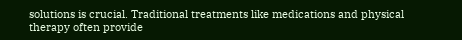solutions is crucial. Traditional treatments like medications and physical therapy often provide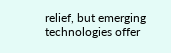relief, but emerging technologies offer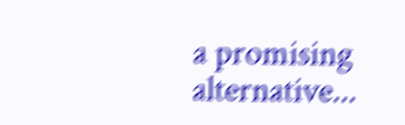a promising alternative...